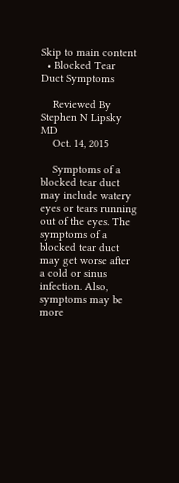Skip to main content
  • Blocked Tear Duct Symptoms

    Reviewed By Stephen N Lipsky MD
    Oct. 14, 2015

    Symptoms of a blocked tear duct may include watery eyes or tears running out of the eyes. The symptoms of a blocked tear duct may get worse after a cold or sinus infection. Also, symptoms may be more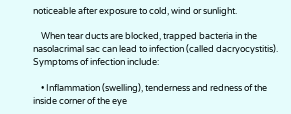noticeable after exposure to cold, wind or sunlight.

    When tear ducts are blocked, trapped bacteria in the nasolacrimal sac can lead to infection (called dacryocystitis). Symptoms of infection include:

    • Inflammation (swelling), tenderness and redness of the inside corner of the eye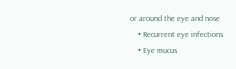or around the eye and nose
    • Recurrent eye infections
    • Eye mucus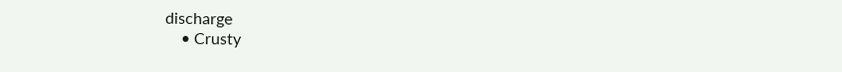discharge
    • Crusty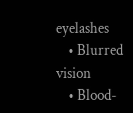eyelashes
    • Blurred vision
    • Blood-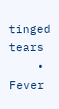tinged tears
    • Fever